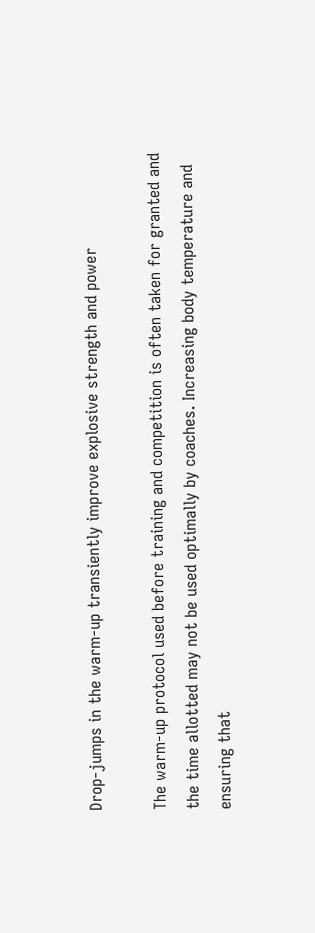Drop-jumps in the warm-up transiently improve explosive strength and power

The warm-up protocol used before training and competition is often taken for granted and the time allotted may not be used optimally by coaches. Increasing body temperature and ensuring that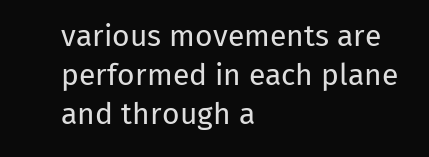various movements are performed in each plane and through a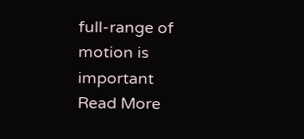full-range of motion is important
Read More